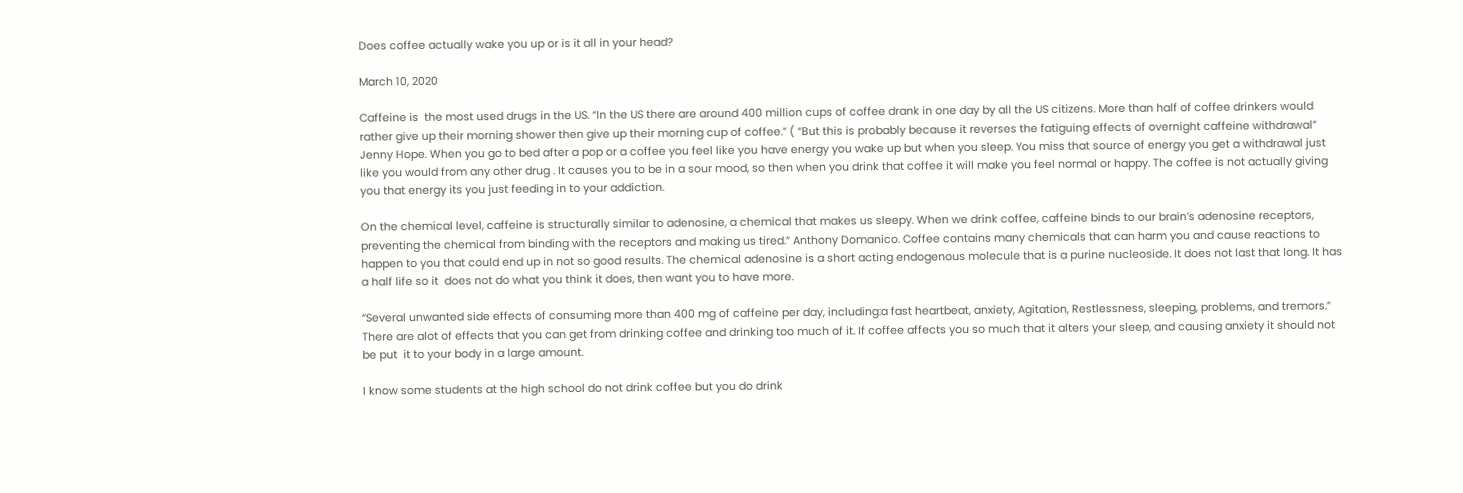Does coffee actually wake you up or is it all in your head?

March 10, 2020

Caffeine is  the most used drugs in the US. “In the US there are around 400 million cups of coffee drank in one day by all the US citizens. More than half of coffee drinkers would rather give up their morning shower then give up their morning cup of coffee.” ( “But this is probably because it reverses the fatiguing effects of overnight caffeine withdrawal” Jenny Hope. When you go to bed after a pop or a coffee you feel like you have energy you wake up but when you sleep. You miss that source of energy you get a withdrawal just like you would from any other drug . It causes you to be in a sour mood, so then when you drink that coffee it will make you feel normal or happy. The coffee is not actually giving you that energy its you just feeding in to your addiction.

On the chemical level, caffeine is structurally similar to adenosine, a chemical that makes us sleepy. When we drink coffee, caffeine binds to our brain’s adenosine receptors, preventing the chemical from binding with the receptors and making us tired.” Anthony Domanico. Coffee contains many chemicals that can harm you and cause reactions to happen to you that could end up in not so good results. The chemical adenosine is a short acting endogenous molecule that is a purine nucleoside. It does not last that long. It has a half life so it  does not do what you think it does, then want you to have more.

“Several unwanted side effects of consuming more than 400 mg of caffeine per day, including:a fast heartbeat, anxiety, Agitation, Restlessness, sleeping, problems, and tremors.” There are alot of effects that you can get from drinking coffee and drinking too much of it. If coffee affects you so much that it alters your sleep, and causing anxiety it should not be put  it to your body in a large amount.

I know some students at the high school do not drink coffee but you do drink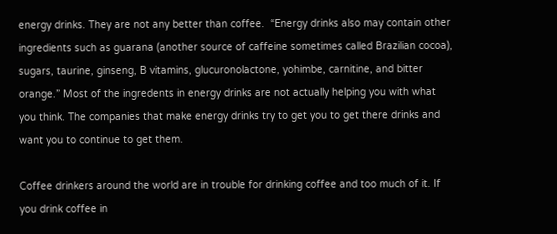energy drinks. They are not any better than coffee.  “Energy drinks also may contain other ingredients such as guarana (another source of caffeine sometimes called Brazilian cocoa), sugars, taurine, ginseng, B vitamins, glucuronolactone, yohimbe, carnitine, and bitter orange.” Most of the ingredents in energy drinks are not actually helping you with what you think. The companies that make energy drinks try to get you to get there drinks and want you to continue to get them.

Coffee drinkers around the world are in trouble for drinking coffee and too much of it. If you drink coffee in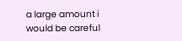a large amount i would be careful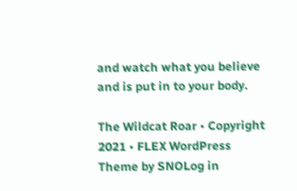and watch what you believe and is put in to your body.

The Wildcat Roar • Copyright 2021 • FLEX WordPress Theme by SNOLog in